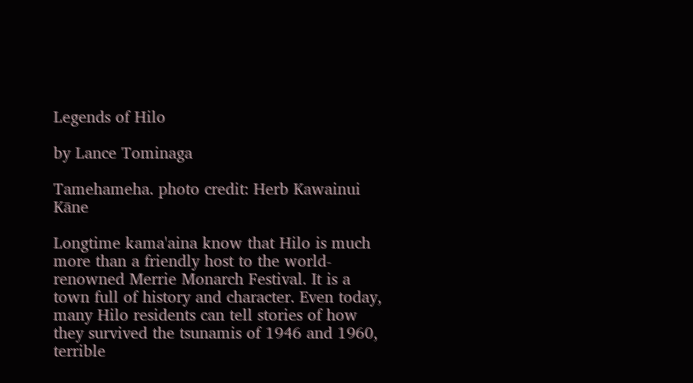Legends of Hilo

by Lance Tominaga

Tamehameha. photo credit: Herb Kawainui Kāne

Longtime kama'aina know that Hilo is much more than a friendly host to the world-renowned Merrie Monarch Festival. It is a town full of history and character. Even today, many Hilo residents can tell stories of how they survived the tsunamis of 1946 and 1960, terrible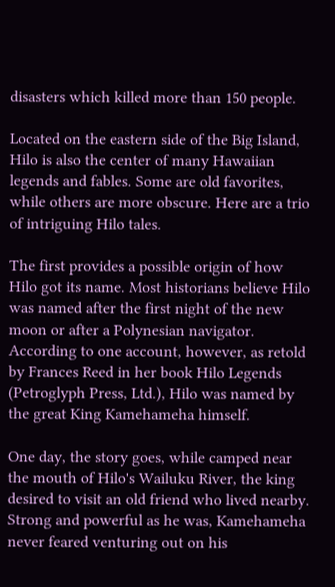disasters which killed more than 150 people.

Located on the eastern side of the Big Island, Hilo is also the center of many Hawaiian legends and fables. Some are old favorites, while others are more obscure. Here are a trio of intriguing Hilo tales.

The first provides a possible origin of how Hilo got its name. Most historians believe Hilo was named after the first night of the new moon or after a Polynesian navigator. According to one account, however, as retold by Frances Reed in her book Hilo Legends (Petroglyph Press, Ltd.), Hilo was named by the great King Kamehameha himself.

One day, the story goes, while camped near the mouth of Hilo's Wailuku River, the king desired to visit an old friend who lived nearby. Strong and powerful as he was, Kamehameha never feared venturing out on his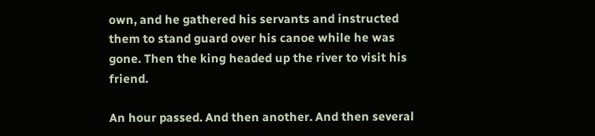own, and he gathered his servants and instructed them to stand guard over his canoe while he was gone. Then the king headed up the river to visit his friend.

An hour passed. And then another. And then several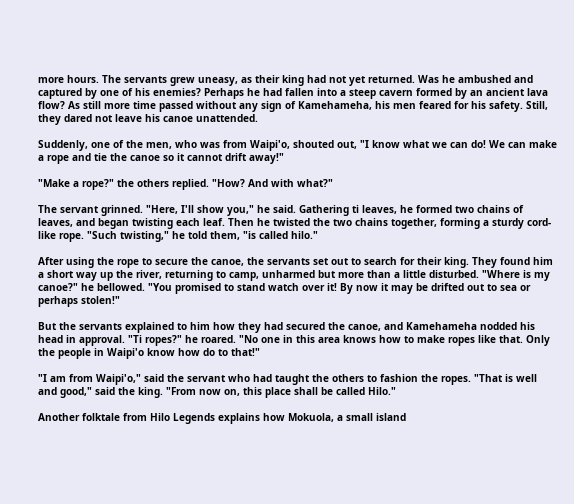more hours. The servants grew uneasy, as their king had not yet returned. Was he ambushed and captured by one of his enemies? Perhaps he had fallen into a steep cavern formed by an ancient lava flow? As still more time passed without any sign of Kamehameha, his men feared for his safety. Still, they dared not leave his canoe unattended.

Suddenly, one of the men, who was from Waipi'o, shouted out, "I know what we can do! We can make a rope and tie the canoe so it cannot drift away!"

"Make a rope?" the others replied. "How? And with what?"

The servant grinned. "Here, I'll show you," he said. Gathering ti leaves, he formed two chains of leaves, and began twisting each leaf. Then he twisted the two chains together, forming a sturdy cord-like rope. "Such twisting," he told them, "is called hilo."

After using the rope to secure the canoe, the servants set out to search for their king. They found him a short way up the river, returning to camp, unharmed but more than a little disturbed. "Where is my canoe?" he bellowed. "You promised to stand watch over it! By now it may be drifted out to sea or perhaps stolen!"

But the servants explained to him how they had secured the canoe, and Kamehameha nodded his head in approval. "Ti ropes?" he roared. "No one in this area knows how to make ropes like that. Only the people in Waipi'o know how do to that!"

"I am from Waipi'o," said the servant who had taught the others to fashion the ropes. "That is well and good," said the king. "From now on, this place shall be called Hilo."

Another folktale from Hilo Legends explains how Mokuola, a small island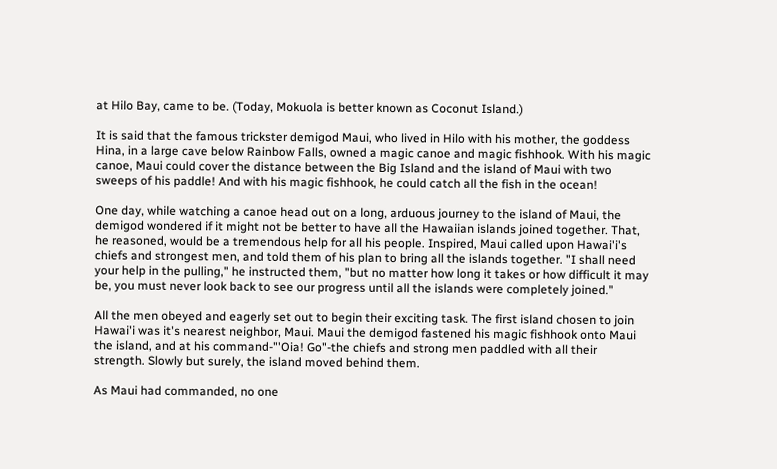at Hilo Bay, came to be. (Today, Mokuola is better known as Coconut Island.)

It is said that the famous trickster demigod Maui, who lived in Hilo with his mother, the goddess Hina, in a large cave below Rainbow Falls, owned a magic canoe and magic fishhook. With his magic canoe, Maui could cover the distance between the Big Island and the island of Maui with two sweeps of his paddle! And with his magic fishhook, he could catch all the fish in the ocean!

One day, while watching a canoe head out on a long, arduous journey to the island of Maui, the demigod wondered if it might not be better to have all the Hawaiian islands joined together. That, he reasoned, would be a tremendous help for all his people. Inspired, Maui called upon Hawai'i's chiefs and strongest men, and told them of his plan to bring all the islands together. "I shall need your help in the pulling," he instructed them, "but no matter how long it takes or how difficult it may be, you must never look back to see our progress until all the islands were completely joined."

All the men obeyed and eagerly set out to begin their exciting task. The first island chosen to join Hawai'i was it's nearest neighbor, Maui. Maui the demigod fastened his magic fishhook onto Maui the island, and at his command-"'Oia! Go"-the chiefs and strong men paddled with all their strength. Slowly but surely, the island moved behind them.

As Maui had commanded, no one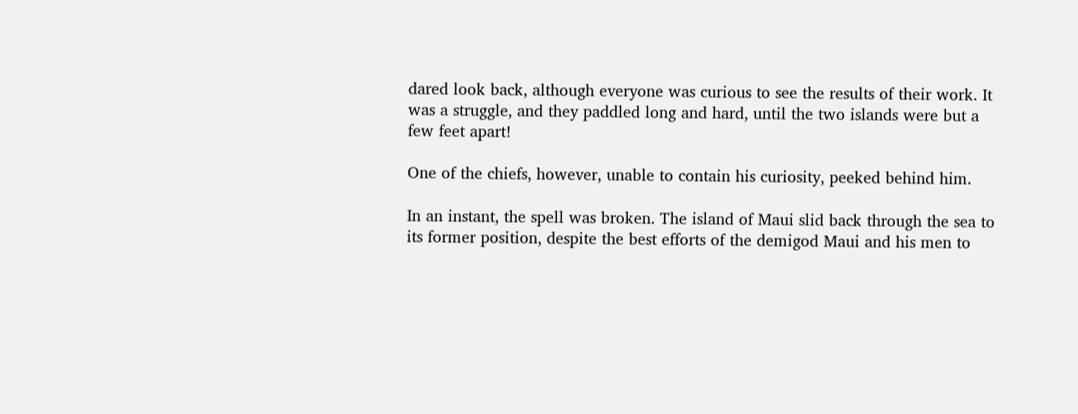dared look back, although everyone was curious to see the results of their work. It was a struggle, and they paddled long and hard, until the two islands were but a few feet apart!

One of the chiefs, however, unable to contain his curiosity, peeked behind him.

In an instant, the spell was broken. The island of Maui slid back through the sea to its former position, despite the best efforts of the demigod Maui and his men to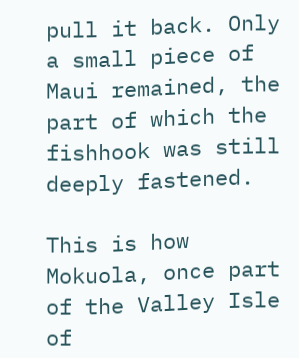pull it back. Only a small piece of Maui remained, the part of which the fishhook was still deeply fastened.

This is how Mokuola, once part of the Valley Isle of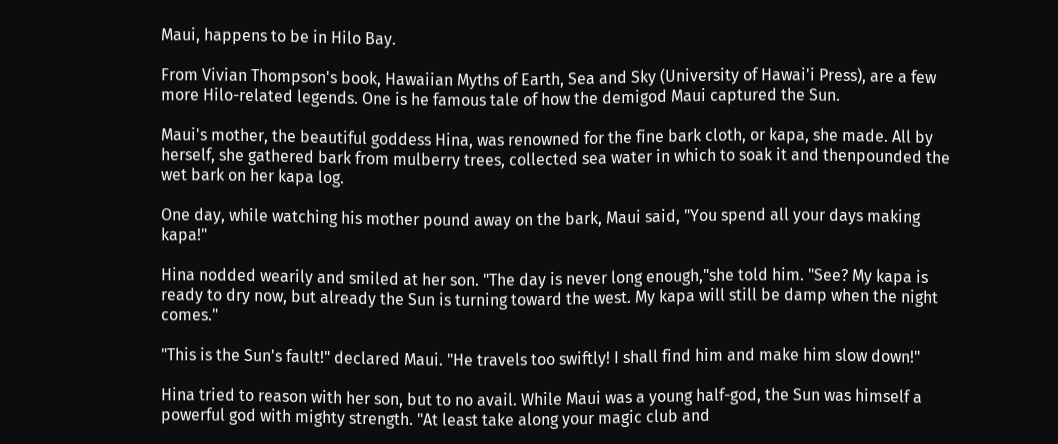Maui, happens to be in Hilo Bay.

From Vivian Thompson's book, Hawaiian Myths of Earth, Sea and Sky (University of Hawai'i Press), are a few more Hilo-related legends. One is he famous tale of how the demigod Maui captured the Sun.

Maui's mother, the beautiful goddess Hina, was renowned for the fine bark cloth, or kapa, she made. All by herself, she gathered bark from mulberry trees, collected sea water in which to soak it and thenpounded the wet bark on her kapa log.

One day, while watching his mother pound away on the bark, Maui said, "You spend all your days making kapa!"

Hina nodded wearily and smiled at her son. "The day is never long enough,"she told him. "See? My kapa is ready to dry now, but already the Sun is turning toward the west. My kapa will still be damp when the night comes."

"This is the Sun's fault!" declared Maui. "He travels too swiftly! I shall find him and make him slow down!"

Hina tried to reason with her son, but to no avail. While Maui was a young half-god, the Sun was himself a powerful god with mighty strength. "At least take along your magic club and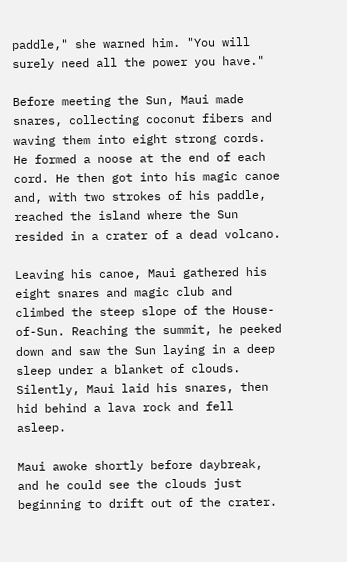paddle," she warned him. "You will surely need all the power you have."

Before meeting the Sun, Maui made snares, collecting coconut fibers and waving them into eight strong cords. He formed a noose at the end of each cord. He then got into his magic canoe and, with two strokes of his paddle, reached the island where the Sun resided in a crater of a dead volcano.

Leaving his canoe, Maui gathered his eight snares and magic club and climbed the steep slope of the House-of-Sun. Reaching the summit, he peeked down and saw the Sun laying in a deep sleep under a blanket of clouds. Silently, Maui laid his snares, then hid behind a lava rock and fell asleep.

Maui awoke shortly before daybreak, and he could see the clouds just beginning to drift out of the crater.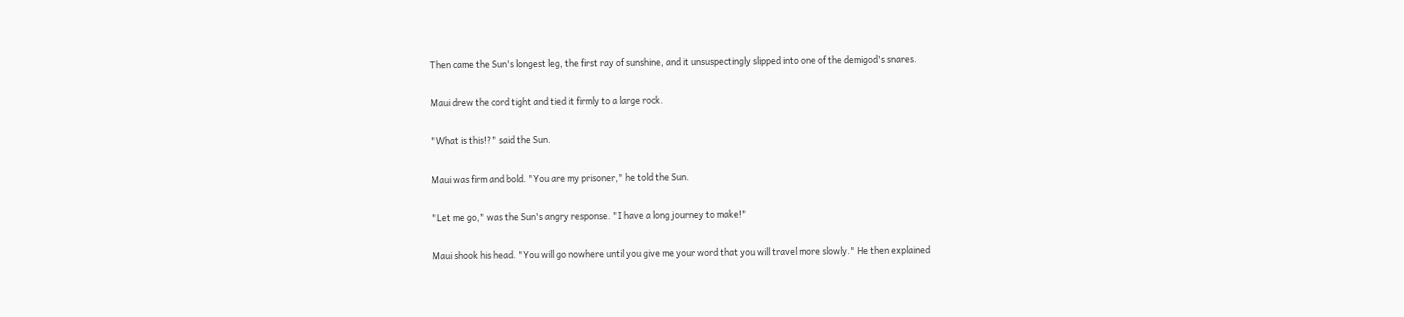Then came the Sun's longest leg, the first ray of sunshine, and it unsuspectingly slipped into one of the demigod's snares.

Maui drew the cord tight and tied it firmly to a large rock.

"What is this!?" said the Sun.

Maui was firm and bold. "You are my prisoner," he told the Sun.

"Let me go," was the Sun's angry response. "I have a long journey to make!"

Maui shook his head. "You will go nowhere until you give me your word that you will travel more slowly." He then explained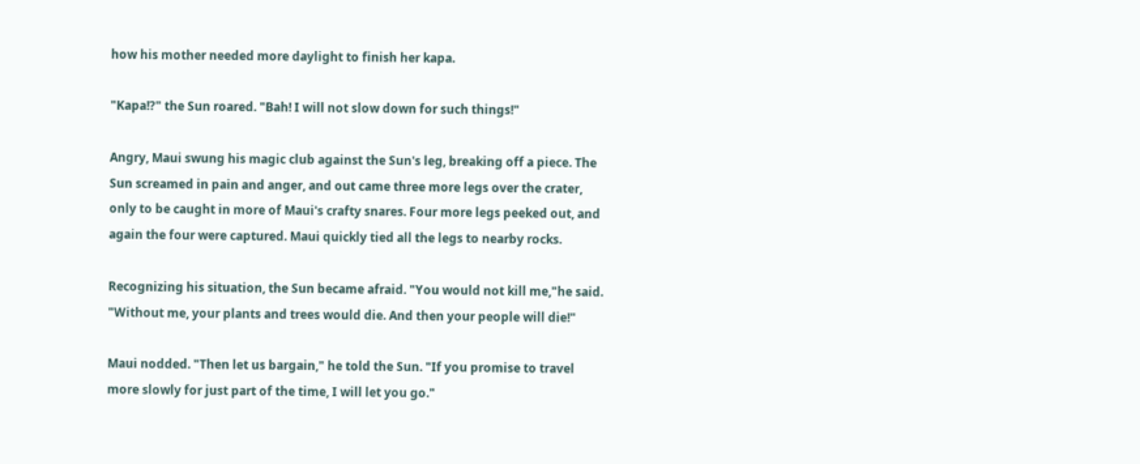how his mother needed more daylight to finish her kapa.

"Kapa!?" the Sun roared. "Bah! I will not slow down for such things!"

Angry, Maui swung his magic club against the Sun's leg, breaking off a piece. The Sun screamed in pain and anger, and out came three more legs over the crater, only to be caught in more of Maui's crafty snares. Four more legs peeked out, and again the four were captured. Maui quickly tied all the legs to nearby rocks.

Recognizing his situation, the Sun became afraid. "You would not kill me,"he said. "Without me, your plants and trees would die. And then your people will die!"

Maui nodded. "Then let us bargain," he told the Sun. "If you promise to travel more slowly for just part of the time, I will let you go."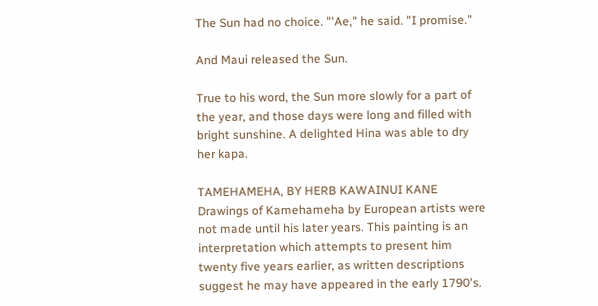The Sun had no choice. "'Ae," he said. "I promise."

And Maui released the Sun.

True to his word, the Sun more slowly for a part of the year, and those days were long and filled with bright sunshine. A delighted Hina was able to dry her kapa.

TAMEHAMEHA, BY HERB KAWAINUI KANE Drawings of Kamehameha by European artists were not made until his later years. This painting is an interpretation which attempts to present him twenty five years earlier, as written descriptions suggest he may have appeared in the early 1790's.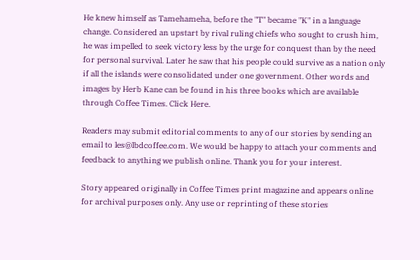He knew himself as Tamehameha, before the "T" became "K" in a language change. Considered an upstart by rival ruling chiefs who sought to crush him, he was impelled to seek victory less by the urge for conquest than by the need for personal survival. Later he saw that his people could survive as a nation only if all the islands were consolidated under one government. Other words and images by Herb Kane can be found in his three books which are available through Coffee Times. Click Here.

Readers may submit editorial comments to any of our stories by sending an email to les@lbdcoffee.com. We would be happy to attach your comments and feedback to anything we publish online. Thank you for your interest.

Story appeared originally in Coffee Times print magazine and appears online for archival purposes only. Any use or reprinting of these stories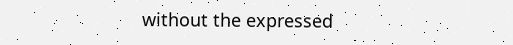without the expressed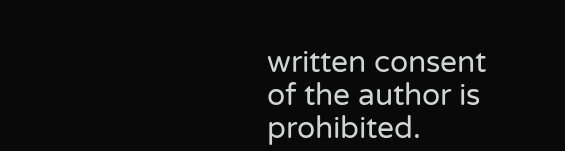written consent of the author is prohibited.